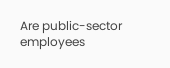Are public-sector employees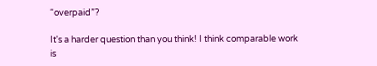“overpaid”?

It's a harder question than you think! I think comparable work is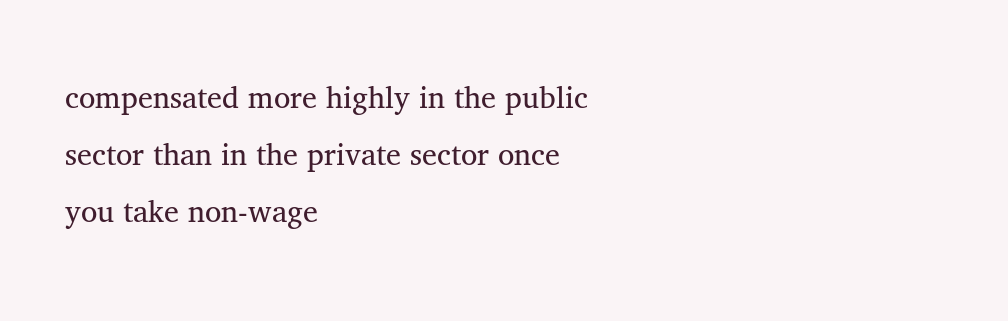compensated more highly in the public sector than in the private sector once you take non-wage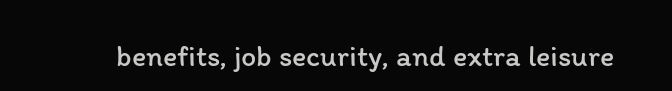benefits, job security, and extra leisure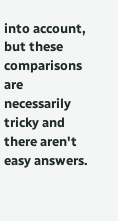into account, but these comparisons are necessarily tricky and there aren't easy answers.